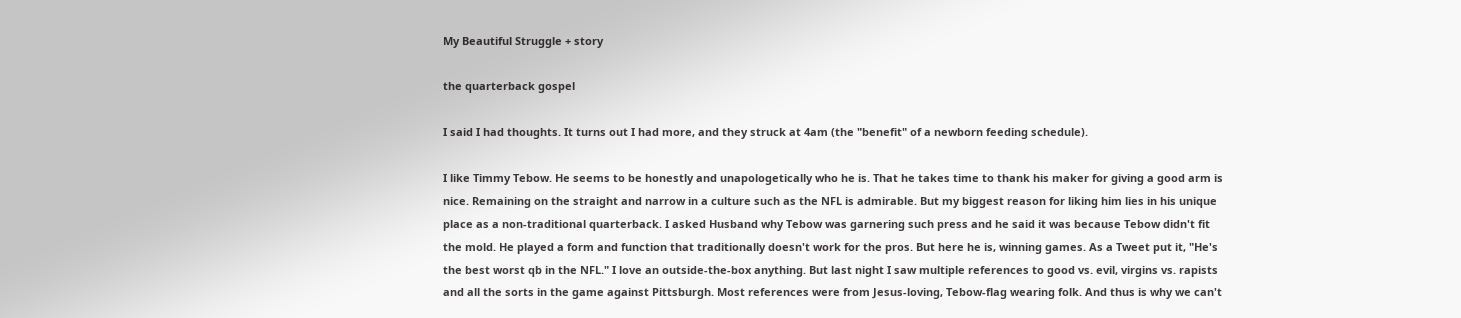My Beautiful Struggle + story

the quarterback gospel

I said I had thoughts. It turns out I had more, and they struck at 4am (the "benefit" of a newborn feeding schedule).

I like Timmy Tebow. He seems to be honestly and unapologetically who he is. That he takes time to thank his maker for giving a good arm is nice. Remaining on the straight and narrow in a culture such as the NFL is admirable. But my biggest reason for liking him lies in his unique place as a non-traditional quarterback. I asked Husband why Tebow was garnering such press and he said it was because Tebow didn't fit the mold. He played a form and function that traditionally doesn't work for the pros. But here he is, winning games. As a Tweet put it, "He's the best worst qb in the NFL." I love an outside-the-box anything. But last night I saw multiple references to good vs. evil, virgins vs. rapists and all the sorts in the game against Pittsburgh. Most references were from Jesus-loving, Tebow-flag wearing folk. And thus is why we can't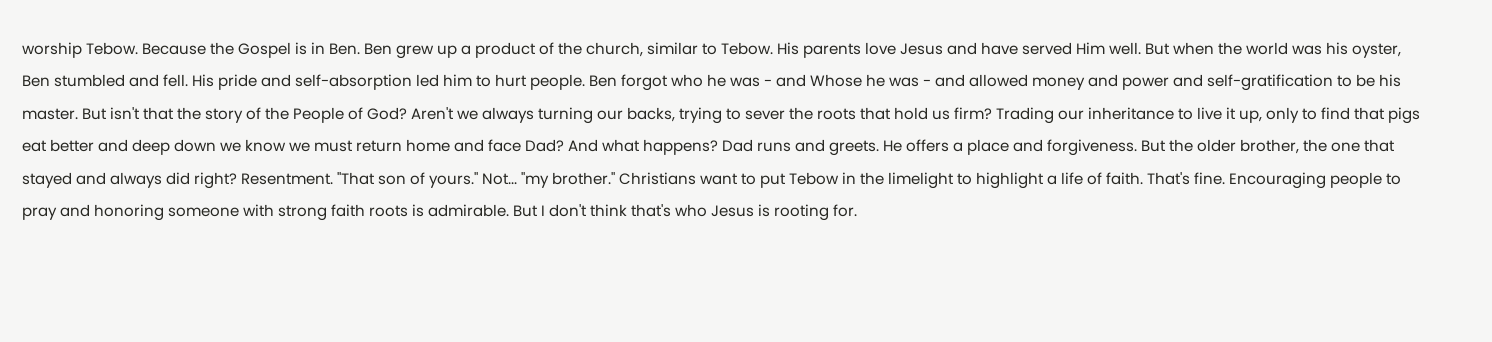worship Tebow. Because the Gospel is in Ben. Ben grew up a product of the church, similar to Tebow. His parents love Jesus and have served Him well. But when the world was his oyster, Ben stumbled and fell. His pride and self-absorption led him to hurt people. Ben forgot who he was - and Whose he was - and allowed money and power and self-gratification to be his master. But isn't that the story of the People of God? Aren't we always turning our backs, trying to sever the roots that hold us firm? Trading our inheritance to live it up, only to find that pigs eat better and deep down we know we must return home and face Dad? And what happens? Dad runs and greets. He offers a place and forgiveness. But the older brother, the one that stayed and always did right? Resentment. "That son of yours." Not... "my brother." Christians want to put Tebow in the limelight to highlight a life of faith. That's fine. Encouraging people to pray and honoring someone with strong faith roots is admirable. But I don't think that's who Jesus is rooting for.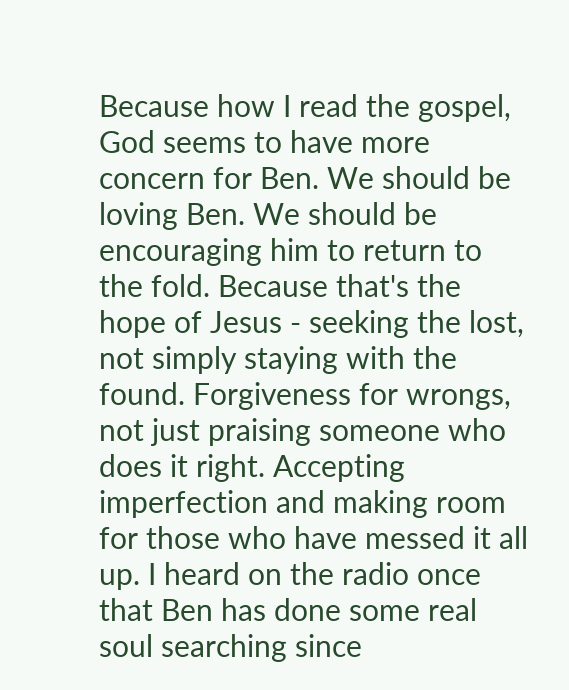Because how I read the gospel, God seems to have more concern for Ben. We should be loving Ben. We should be encouraging him to return to the fold. Because that's the hope of Jesus - seeking the lost, not simply staying with the found. Forgiveness for wrongs, not just praising someone who does it right. Accepting imperfection and making room for those who have messed it all up. I heard on the radio once that Ben has done some real soul searching since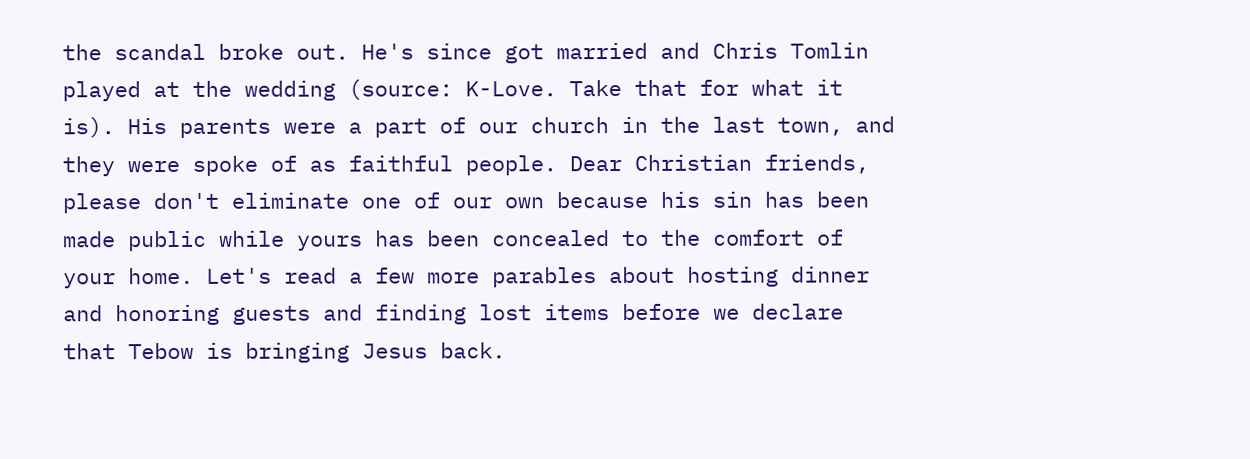the scandal broke out. He's since got married and Chris Tomlin played at the wedding (source: K-Love. Take that for what it is). His parents were a part of our church in the last town, and they were spoke of as faithful people. Dear Christian friends, please don't eliminate one of our own because his sin has been made public while yours has been concealed to the comfort of your home. Let's read a few more parables about hosting dinner and honoring guests and finding lost items before we declare that Tebow is bringing Jesus back.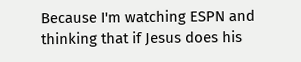Because I'm watching ESPN and thinking that if Jesus does his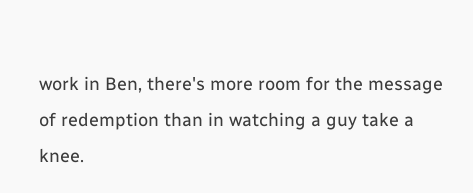work in Ben, there's more room for the message of redemption than in watching a guy take a knee.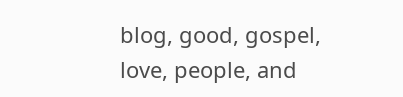blog, good, gospel, love, people, and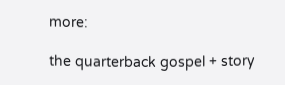more:

the quarterback gospel + story